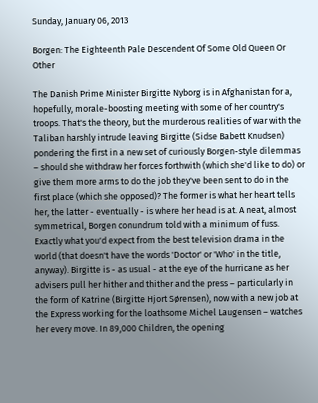Sunday, January 06, 2013

Borgen: The Eighteenth Pale Descendent Of Some Old Queen Or Other

The Danish Prime Minister Birgitte Nyborg is in Afghanistan for a, hopefully, morale-boosting meeting with some of her country's troops. That's the theory, but the murderous realities of war with the Taliban harshly intrude leaving Birgitte (Sidse Babett Knudsen) pondering the first in a new set of curiously Borgen-style dilemmas – should she withdraw her forces forthwith (which she'd like to do) or give them more arms to do the job they've been sent to do in the first place (which she opposed)? The former is what her heart tells her, the latter - eventually - is where her head is at. A neat, almost symmetrical, Borgen conundrum told with a minimum of fuss. Exactly what you'd expect from the best television drama in the world (that doesn't have the words 'Doctor' or 'Who' in the title, anyway). Birgitte is - as usual - at the eye of the hurricane as her advisers pull her hither and thither and the press – particularly in the form of Katrine (Birgitte Hjort Sørensen), now with a new job at the Express working for the loathsome Michel Laugensen – watches her every move. In 89,000 Children, the opening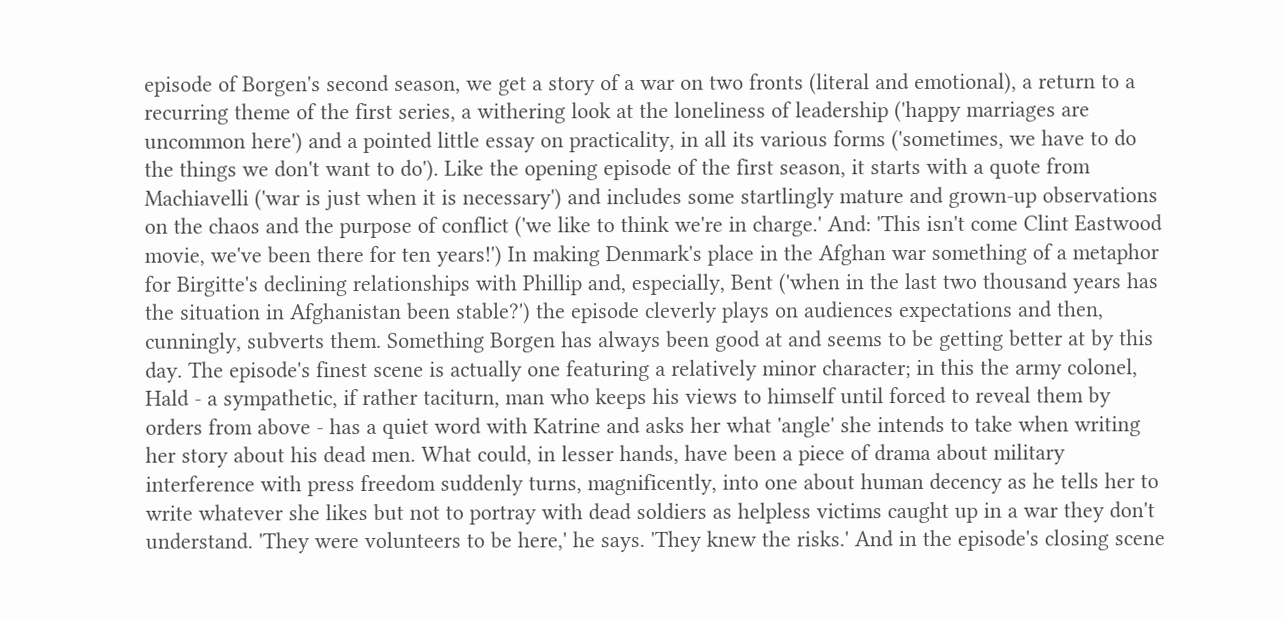episode of Borgen's second season, we get a story of a war on two fronts (literal and emotional), a return to a recurring theme of the first series, a withering look at the loneliness of leadership ('happy marriages are uncommon here') and a pointed little essay on practicality, in all its various forms ('sometimes, we have to do the things we don't want to do'). Like the opening episode of the first season, it starts with a quote from Machiavelli ('war is just when it is necessary') and includes some startlingly mature and grown-up observations on the chaos and the purpose of conflict ('we like to think we're in charge.' And: 'This isn't come Clint Eastwood movie, we've been there for ten years!') In making Denmark's place in the Afghan war something of a metaphor for Birgitte's declining relationships with Phillip and, especially, Bent ('when in the last two thousand years has the situation in Afghanistan been stable?') the episode cleverly plays on audiences expectations and then, cunningly, subverts them. Something Borgen has always been good at and seems to be getting better at by this day. The episode's finest scene is actually one featuring a relatively minor character; in this the army colonel, Hald - a sympathetic, if rather taciturn, man who keeps his views to himself until forced to reveal them by orders from above - has a quiet word with Katrine and asks her what 'angle' she intends to take when writing her story about his dead men. What could, in lesser hands, have been a piece of drama about military interference with press freedom suddenly turns, magnificently, into one about human decency as he tells her to write whatever she likes but not to portray with dead soldiers as helpless victims caught up in a war they don't understand. 'They were volunteers to be here,' he says. 'They knew the risks.' And in the episode's closing scene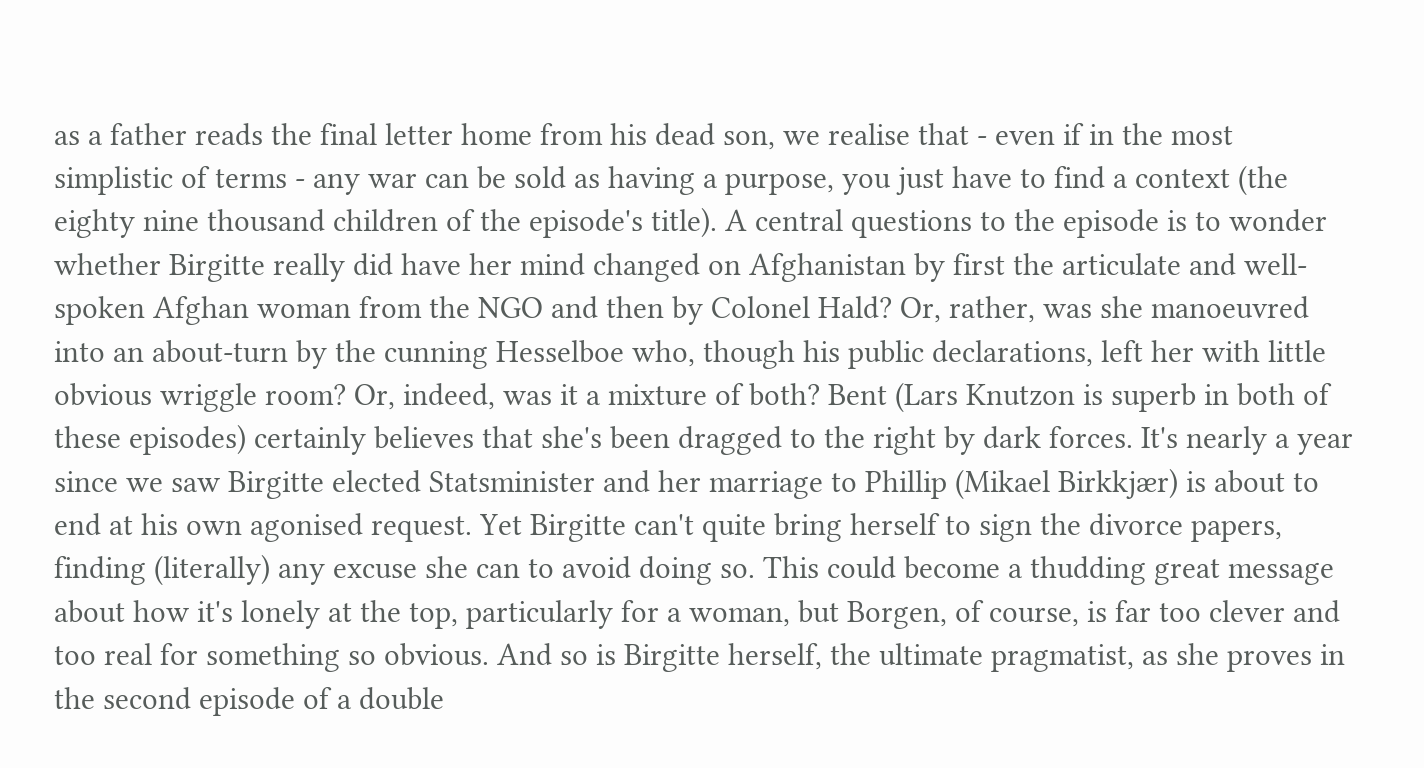as a father reads the final letter home from his dead son, we realise that - even if in the most simplistic of terms - any war can be sold as having a purpose, you just have to find a context (the eighty nine thousand children of the episode's title). A central questions to the episode is to wonder whether Birgitte really did have her mind changed on Afghanistan by first the articulate and well-spoken Afghan woman from the NGO and then by Colonel Hald? Or, rather, was she manoeuvred into an about-turn by the cunning Hesselboe who, though his public declarations, left her with little obvious wriggle room? Or, indeed, was it a mixture of both? Bent (Lars Knutzon is superb in both of these episodes) certainly believes that she's been dragged to the right by dark forces. It's nearly a year since we saw Birgitte elected Statsminister and her marriage to Phillip (Mikael Birkkjær) is about to end at his own agonised request. Yet Birgitte can't quite bring herself to sign the divorce papers, finding (literally) any excuse she can to avoid doing so. This could become a thudding great message about how it's lonely at the top, particularly for a woman, but Borgen, of course, is far too clever and too real for something so obvious. And so is Birgitte herself, the ultimate pragmatist, as she proves in the second episode of a double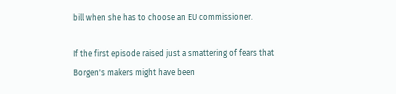bill when she has to choose an EU commissioner.

If the first episode raised just a smattering of fears that Borgen's makers might have been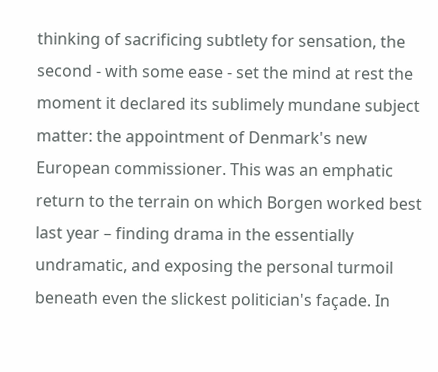thinking of sacrificing subtlety for sensation, the second - with some ease - set the mind at rest the moment it declared its sublimely mundane subject matter: the appointment of Denmark's new European commissioner. This was an emphatic return to the terrain on which Borgen worked best last year – finding drama in the essentially undramatic, and exposing the personal turmoil beneath even the slickest politician's façade. In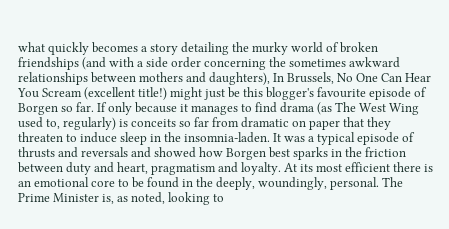what quickly becomes a story detailing the murky world of broken friendships (and with a side order concerning the sometimes awkward relationships between mothers and daughters), In Brussels, No One Can Hear You Scream (excellent title!) might just be this blogger's favourite episode of Borgen so far. If only because it manages to find drama (as The West Wing used to, regularly) is conceits so far from dramatic on paper that they threaten to induce sleep in the insomnia-laden. It was a typical episode of thrusts and reversals and showed how Borgen best sparks in the friction between duty and heart, pragmatism and loyalty. At its most efficient there is an emotional core to be found in the deeply, woundingly, personal. The Prime Minister is, as noted, looking to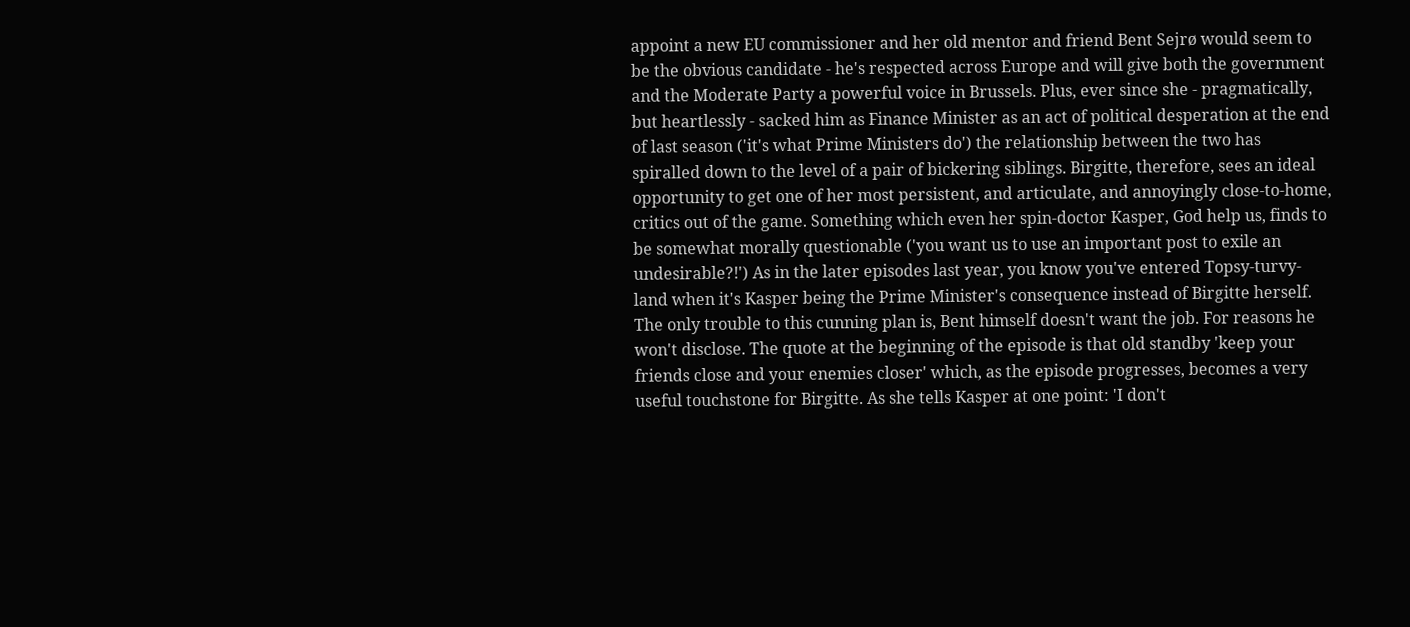appoint a new EU commissioner and her old mentor and friend Bent Sejrø would seem to be the obvious candidate - he's respected across Europe and will give both the government and the Moderate Party a powerful voice in Brussels. Plus, ever since she - pragmatically, but heartlessly - sacked him as Finance Minister as an act of political desperation at the end of last season ('it's what Prime Ministers do') the relationship between the two has spiralled down to the level of a pair of bickering siblings. Birgitte, therefore, sees an ideal opportunity to get one of her most persistent, and articulate, and annoyingly close-to-home, critics out of the game. Something which even her spin-doctor Kasper, God help us, finds to be somewhat morally questionable ('you want us to use an important post to exile an undesirable?!') As in the later episodes last year, you know you've entered Topsy-turvy-land when it's Kasper being the Prime Minister's consequence instead of Birgitte herself. The only trouble to this cunning plan is, Bent himself doesn't want the job. For reasons he won't disclose. The quote at the beginning of the episode is that old standby 'keep your friends close and your enemies closer' which, as the episode progresses, becomes a very useful touchstone for Birgitte. As she tells Kasper at one point: 'I don't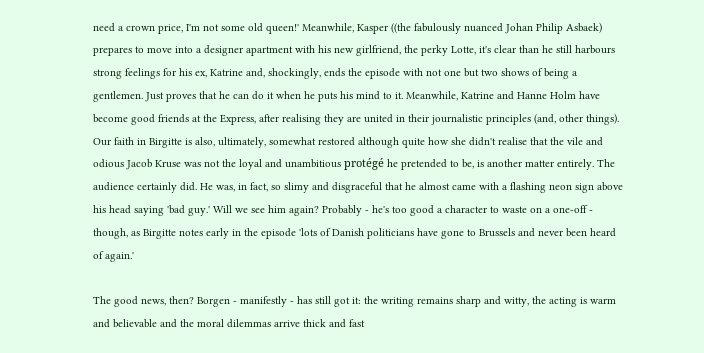need a crown price, I'm not some old queen!' Meanwhile, Kasper ((the fabulously nuanced Johan Philip Asbaek) prepares to move into a designer apartment with his new girlfriend, the perky Lotte, it's clear than he still harbours strong feelings for his ex, Katrine and, shockingly, ends the episode with not one but two shows of being a gentlemen. Just proves that he can do it when he puts his mind to it. Meanwhile, Katrine and Hanne Holm have become good friends at the Express, after realising they are united in their journalistic principles (and, other things). Our faith in Birgitte is also, ultimately, somewhat restored although quite how she didn't realise that the vile and odious Jacob Kruse was not the loyal and unambitious protégé he pretended to be, is another matter entirely. The audience certainly did. He was, in fact, so slimy and disgraceful that he almost came with a flashing neon sign above his head saying 'bad guy.' Will we see him again? Probably - he's too good a character to waste on a one-off - though, as Birgitte notes early in the episode 'lots of Danish politicians have gone to Brussels and never been heard of again.'

The good news, then? Borgen - manifestly - has still got it: the writing remains sharp and witty, the acting is warm and believable and the moral dilemmas arrive thick and fast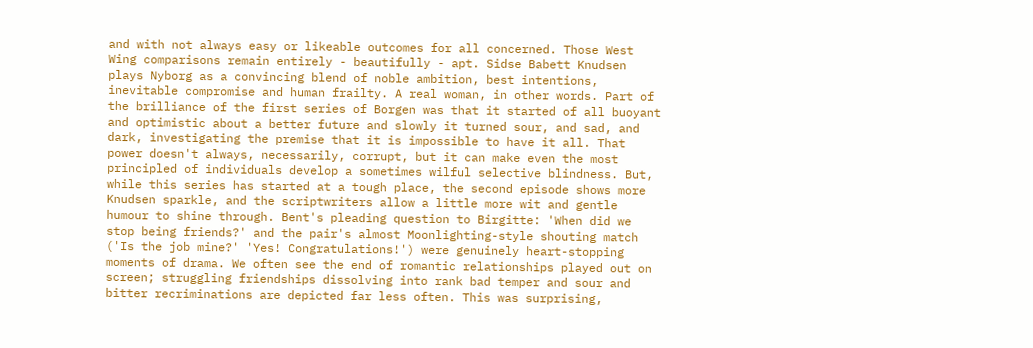and with not always easy or likeable outcomes for all concerned. Those West Wing comparisons remain entirely - beautifully - apt. Sidse Babett Knudsen plays Nyborg as a convincing blend of noble ambition, best intentions, inevitable compromise and human frailty. A real woman, in other words. Part of the brilliance of the first series of Borgen was that it started of all buoyant and optimistic about a better future and slowly it turned sour, and sad, and dark, investigating the premise that it is impossible to have it all. That power doesn't always, necessarily, corrupt, but it can make even the most principled of individuals develop a sometimes wilful selective blindness. But, while this series has started at a tough place, the second episode shows more Knudsen sparkle, and the scriptwriters allow a little more wit and gentle humour to shine through. Bent's pleading question to Birgitte: 'When did we stop being friends?' and the pair's almost Moonlighting-style shouting match ('Is the job mine?' 'Yes! Congratulations!') were genuinely heart-stopping moments of drama. We often see the end of romantic relationships played out on screen; struggling friendships dissolving into rank bad temper and sour and bitter recriminations are depicted far less often. This was surprising,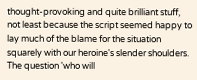thought-provoking and quite brilliant stuff, not least because the script seemed happy to lay much of the blame for the situation squarely with our heroine's slender shoulders. The question 'who will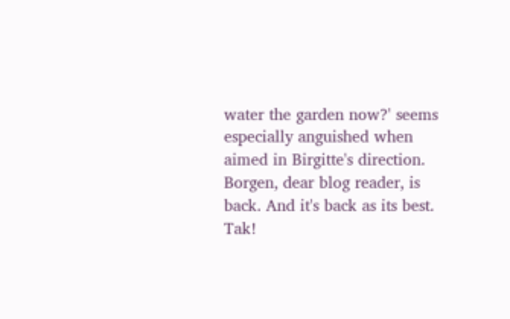water the garden now?' seems especially anguished when aimed in Birgitte's direction. Borgen, dear blog reader, is back. And it's back as its best. Tak!